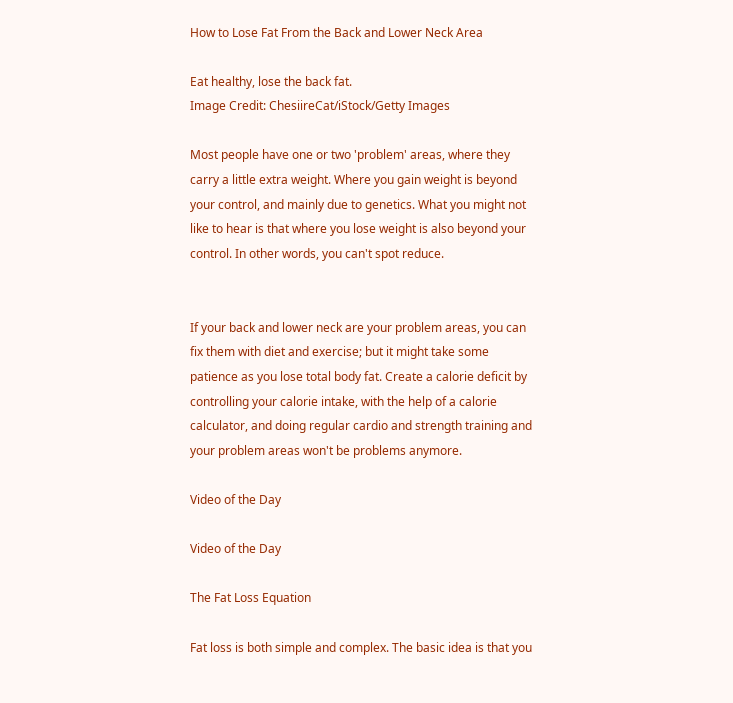How to Lose Fat From the Back and Lower Neck Area

Eat healthy, lose the back fat.
Image Credit: ChesiireCat/iStock/Getty Images

Most people have one or two 'problem' areas, where they carry a little extra weight. Where you gain weight is beyond your control, and mainly due to genetics. What you might not like to hear is that where you lose weight is also beyond your control. In other words, you can't spot reduce.


If your back and lower neck are your problem areas, you can fix them with diet and exercise; but it might take some patience as you lose total body fat. Create a calorie deficit by controlling your calorie intake, with the help of a calorie calculator, and doing regular cardio and strength training and your problem areas won't be problems anymore.

Video of the Day

Video of the Day

The Fat Loss Equation

Fat loss is both simple and complex. The basic idea is that you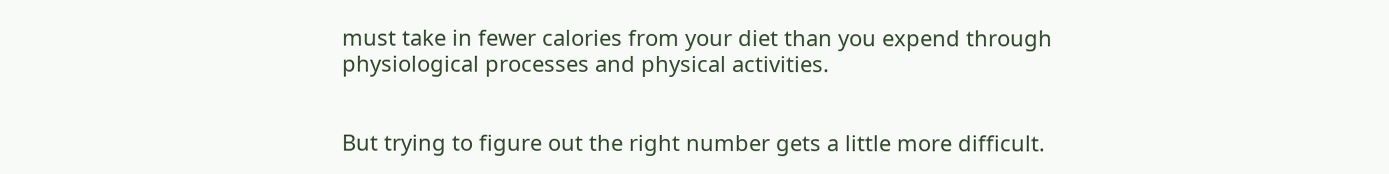must take in fewer calories from your diet than you expend through physiological processes and physical activities.


But trying to figure out the right number gets a little more difficult.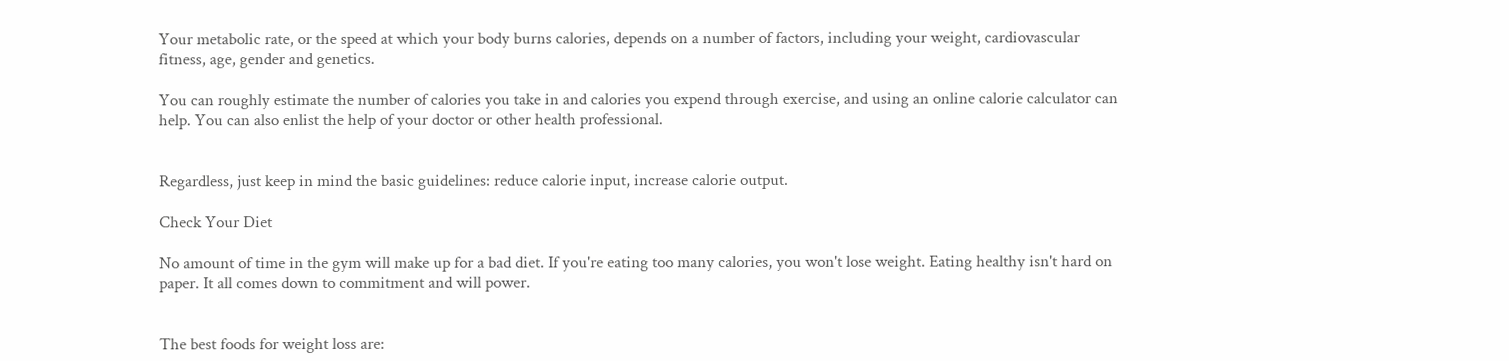Your metabolic rate, or the speed at which your body burns calories, depends on a number of factors, including your weight, cardiovascular fitness, age, gender and genetics.

You can roughly estimate the number of calories you take in and calories you expend through exercise, and using an online calorie calculator can help. You can also enlist the help of your doctor or other health professional.


Regardless, just keep in mind the basic guidelines: reduce calorie input, increase calorie output.

Check Your Diet

No amount of time in the gym will make up for a bad diet. If you're eating too many calories, you won't lose weight. Eating healthy isn't hard on paper. It all comes down to commitment and will power.


The best foods for weight loss are: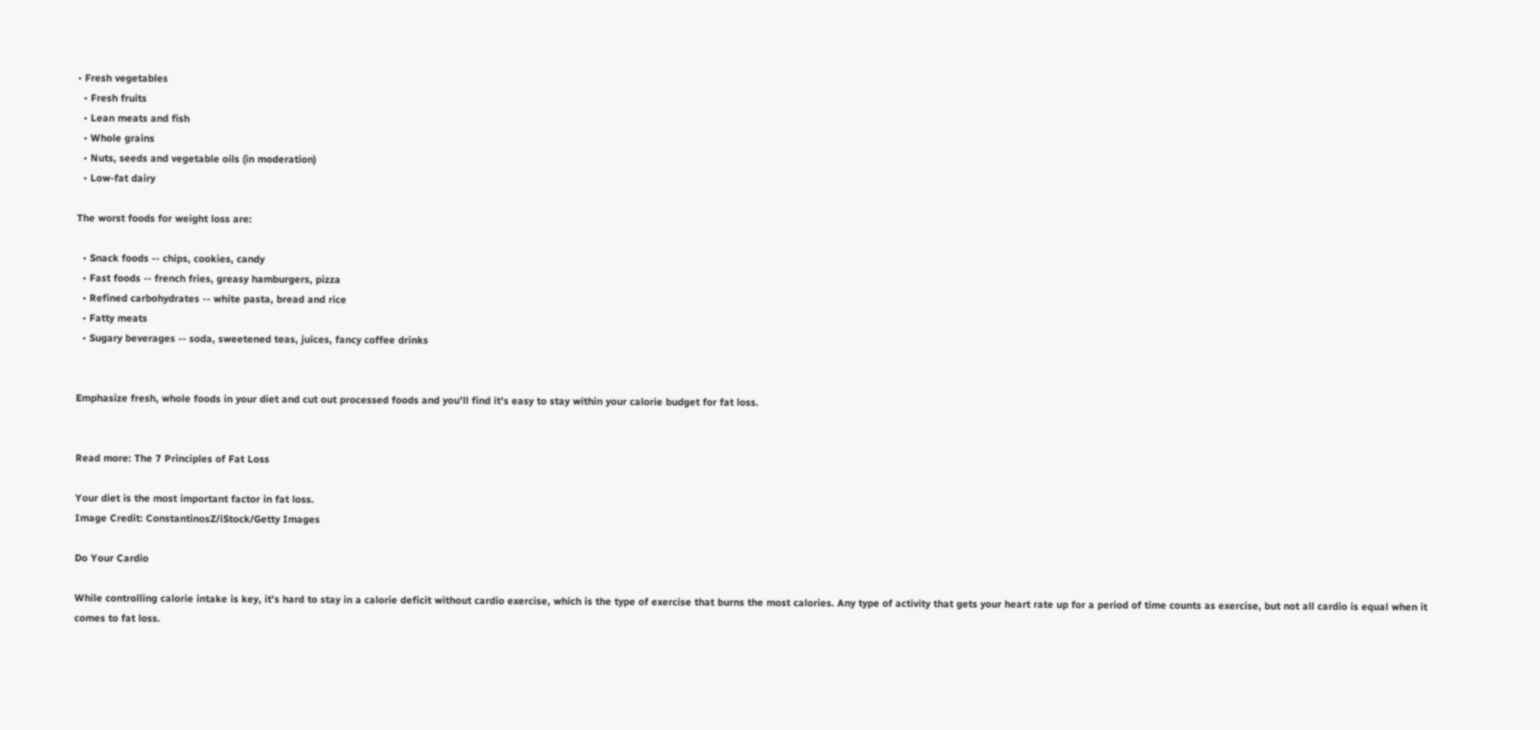• Fresh vegetables
  • Fresh fruits
  • Lean meats and fish
  • Whole grains
  • Nuts, seeds and vegetable oils (in moderation)
  • Low-fat dairy

The worst foods for weight loss are:

  • Snack foods -- chips, cookies, candy
  • Fast foods -- french fries, greasy hamburgers, pizza
  • Refined carbohydrates -- white pasta, bread and rice
  • Fatty meats
  • Sugary beverages -- soda, sweetened teas, juices, fancy coffee drinks


Emphasize fresh, whole foods in your diet and cut out processed foods and you'll find it's easy to stay within your calorie budget for fat loss.


Read more: The 7 Principles of Fat Loss

Your diet is the most important factor in fat loss.
Image Credit: ConstantinosZ/iStock/Getty Images

Do Your Cardio

While controlling calorie intake is key, it's hard to stay in a calorie deficit without cardio exercise, which is the type of exercise that burns the most calories. Any type of activity that gets your heart rate up for a period of time counts as exercise, but not all cardio is equal when it comes to fat loss.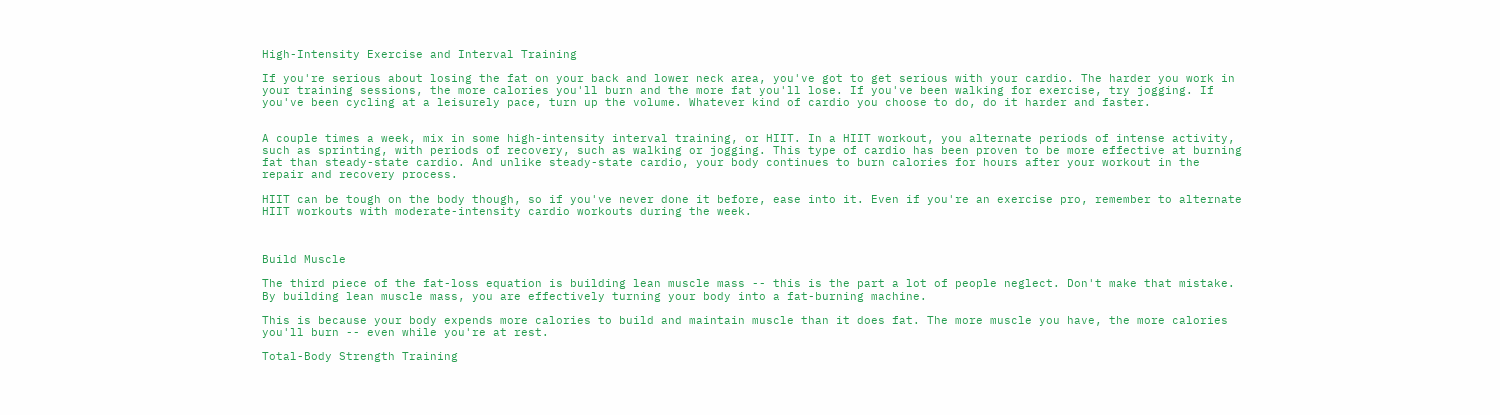High-Intensity Exercise and Interval Training

If you're serious about losing the fat on your back and lower neck area, you've got to get serious with your cardio. The harder you work in your training sessions, the more calories you'll burn and the more fat you'll lose. If you've been walking for exercise, try jogging. If you've been cycling at a leisurely pace, turn up the volume. Whatever kind of cardio you choose to do, do it harder and faster.


A couple times a week, mix in some high-intensity interval training, or HIIT. In a HIIT workout, you alternate periods of intense activity, such as sprinting, with periods of recovery, such as walking or jogging. This type of cardio has been proven to be more effective at burning fat than steady-state cardio. And unlike steady-state cardio, your body continues to burn calories for hours after your workout in the repair and recovery process.

HIIT can be tough on the body though, so if you've never done it before, ease into it. Even if you're an exercise pro, remember to alternate HIIT workouts with moderate-intensity cardio workouts during the week.



Build Muscle

The third piece of the fat-loss equation is building lean muscle mass -- this is the part a lot of people neglect. Don't make that mistake. By building lean muscle mass, you are effectively turning your body into a fat-burning machine.

This is because your body expends more calories to build and maintain muscle than it does fat. The more muscle you have, the more calories you'll burn -- even while you're at rest.

Total-Body Strength Training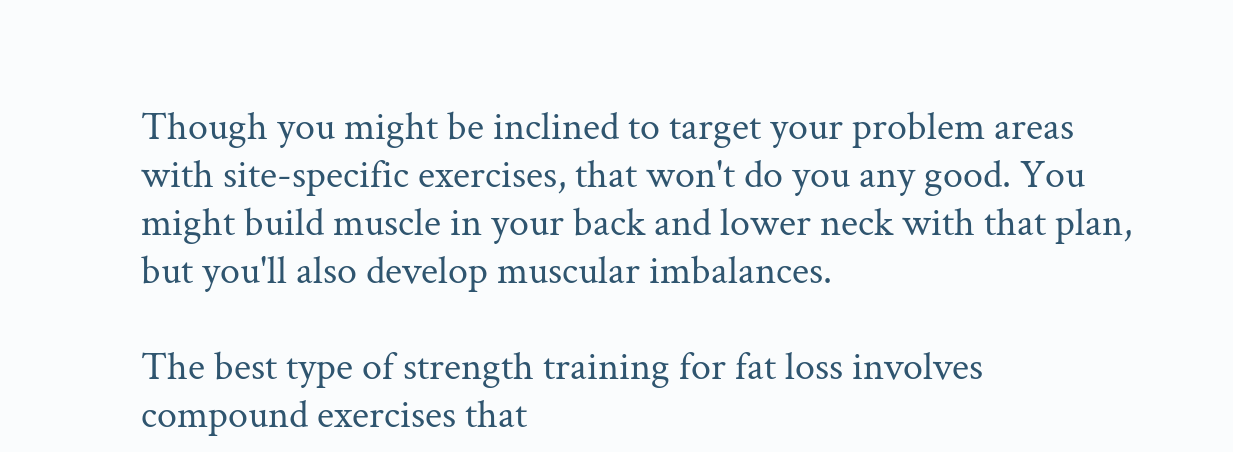Though you might be inclined to target your problem areas with site-specific exercises, that won't do you any good. You might build muscle in your back and lower neck with that plan, but you'll also develop muscular imbalances.

The best type of strength training for fat loss involves compound exercises that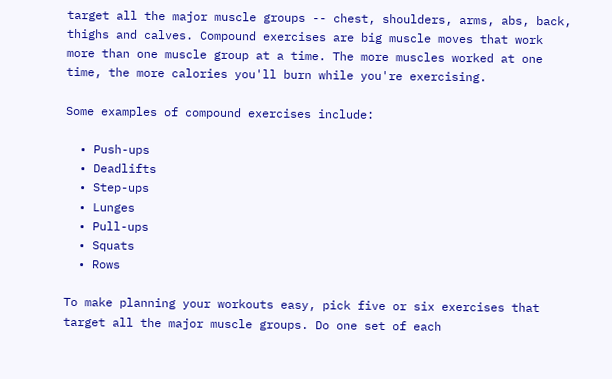target all the major muscle groups -- chest, shoulders, arms, abs, back, thighs and calves. Compound exercises are big muscle moves that work more than one muscle group at a time. The more muscles worked at one time, the more calories you'll burn while you're exercising.

Some examples of compound exercises include:

  • Push-ups
  • Deadlifts
  • Step-ups
  • Lunges
  • Pull-ups
  • Squats
  • Rows

To make planning your workouts easy, pick five or six exercises that target all the major muscle groups. Do one set of each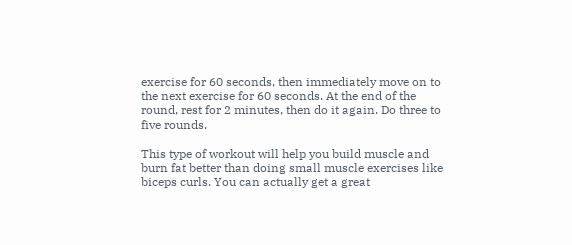exercise for 60 seconds, then immediately move on to the next exercise for 60 seconds. At the end of the round, rest for 2 minutes, then do it again. Do three to five rounds.

This type of workout will help you build muscle and burn fat better than doing small muscle exercises like biceps curls. You can actually get a great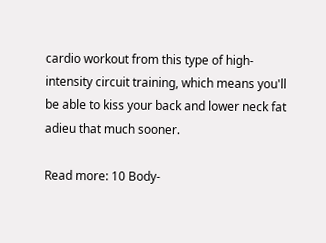cardio workout from this type of high-intensity circuit training, which means you'll be able to kiss your back and lower neck fat adieu that much sooner.

Read more: 10 Body-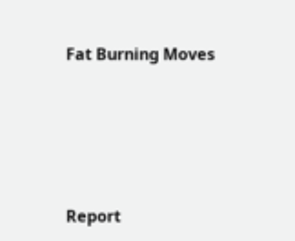Fat Burning Moves




Report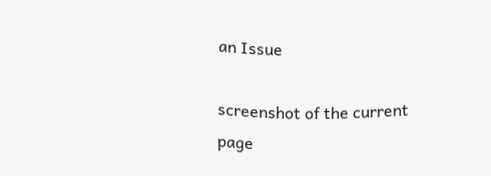an Issue

screenshot of the current page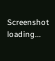Screenshot loading...